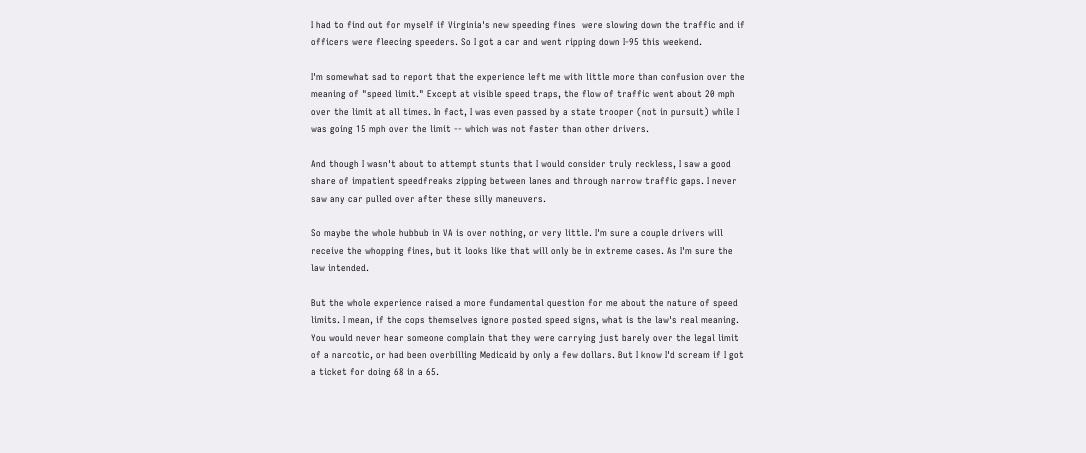I had to find out for myself if Virginia's new speeding fines  were slowing down the traffic and if officers were fleecing speeders. So I got a car and went ripping down I-95 this weekend.

I'm somewhat sad to report that the experience left me with little more than confusion over the meaning of "speed limit." Except at visible speed traps, the flow of traffic went about 20 mph over the limit at all times. In fact, I was even passed by a state trooper (not in pursuit) while I was going 15 mph over the limit -- which was not faster than other drivers.

And though I wasn't about to attempt stunts that I would consider truly reckless, I saw a good share of impatient speedfreaks zipping between lanes and through narrow traffic gaps. I never saw any car pulled over after these silly maneuvers.

So maybe the whole hubbub in VA is over nothing, or very little. I'm sure a couple drivers will receive the whopping fines, but it looks like that will only be in extreme cases. As I'm sure the law intended.

But the whole experience raised a more fundamental question for me about the nature of speed limits. I mean, if the cops themselves ignore posted speed signs, what is the law's real meaning. You would never hear someone complain that they were carrying just barely over the legal limit of a narcotic, or had been overbilling Medicaid by only a few dollars. But I know I'd scream if I got a ticket for doing 68 in a 65.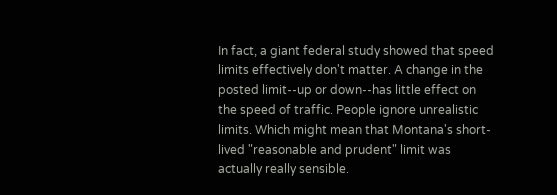In fact, a giant federal study showed that speed limits effectively don't matter. A change in the posted limit--up or down--has little effect on the speed of traffic. People ignore unrealistic limits. Which might mean that Montana's short-lived "reasonable and prudent" limit was actually really sensible.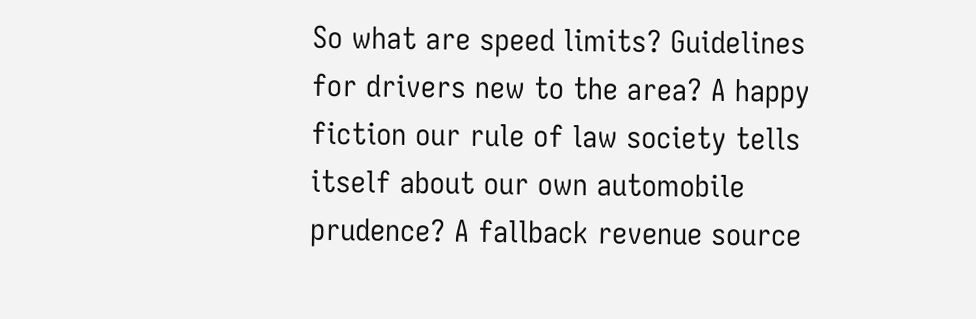So what are speed limits? Guidelines for drivers new to the area? A happy fiction our rule of law society tells itself about our own automobile prudence? A fallback revenue source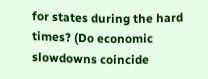for states during the hard times? (Do economic slowdowns coincide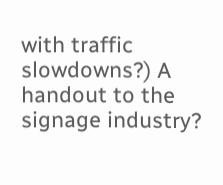with traffic slowdowns?) A handout to the signage industry?